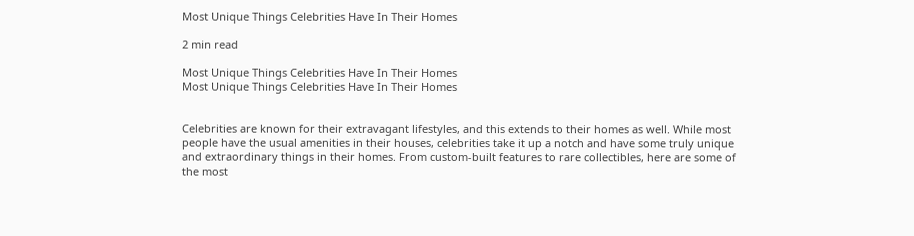Most Unique Things Celebrities Have In Their Homes

2 min read

Most Unique Things Celebrities Have In Their Homes
Most Unique Things Celebrities Have In Their Homes


Celebrities are known for their extravagant lifestyles, and this extends to their homes as well. While most people have the usual amenities in their houses, celebrities take it up a notch and have some truly unique and extraordinary things in their homes. From custom-built features to rare collectibles, here are some of the most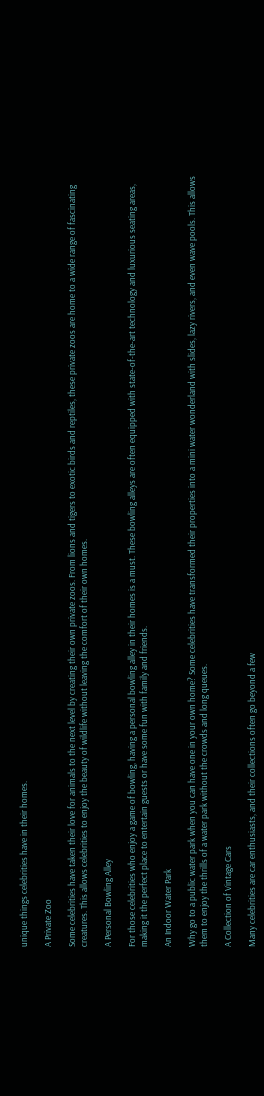unique things celebrities have in their homes.

A Private Zoo

Some celebrities have taken their love for animals to the next level by creating their own private zoos. From lions and tigers to exotic birds and reptiles, these private zoos are home to a wide range of fascinating creatures. This allows celebrities to enjoy the beauty of wildlife without leaving the comfort of their own homes.

A Personal Bowling Alley

For those celebrities who enjoy a game of bowling, having a personal bowling alley in their homes is a must. These bowling alleys are often equipped with state-of-the-art technology and luxurious seating areas, making it the perfect place to entertain guests or have some fun with family and friends.

An Indoor Water Park

Why go to a public water park when you can have one in your own home? Some celebrities have transformed their properties into a mini water wonderland with slides, lazy rivers, and even wave pools. This allows them to enjoy the thrills of a water park without the crowds and long queues.

A Collection of Vintage Cars

Many celebrities are car enthusiasts, and their collections often go beyond a few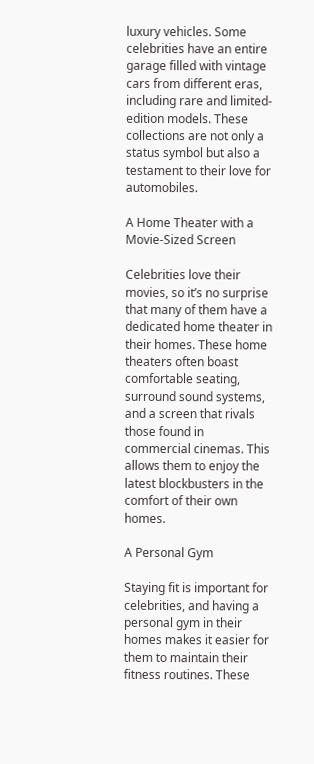luxury vehicles. Some celebrities have an entire garage filled with vintage cars from different eras, including rare and limited-edition models. These collections are not only a status symbol but also a testament to their love for automobiles.

A Home Theater with a Movie-Sized Screen

Celebrities love their movies, so it’s no surprise that many of them have a dedicated home theater in their homes. These home theaters often boast comfortable seating, surround sound systems, and a screen that rivals those found in commercial cinemas. This allows them to enjoy the latest blockbusters in the comfort of their own homes.

A Personal Gym

Staying fit is important for celebrities, and having a personal gym in their homes makes it easier for them to maintain their fitness routines. These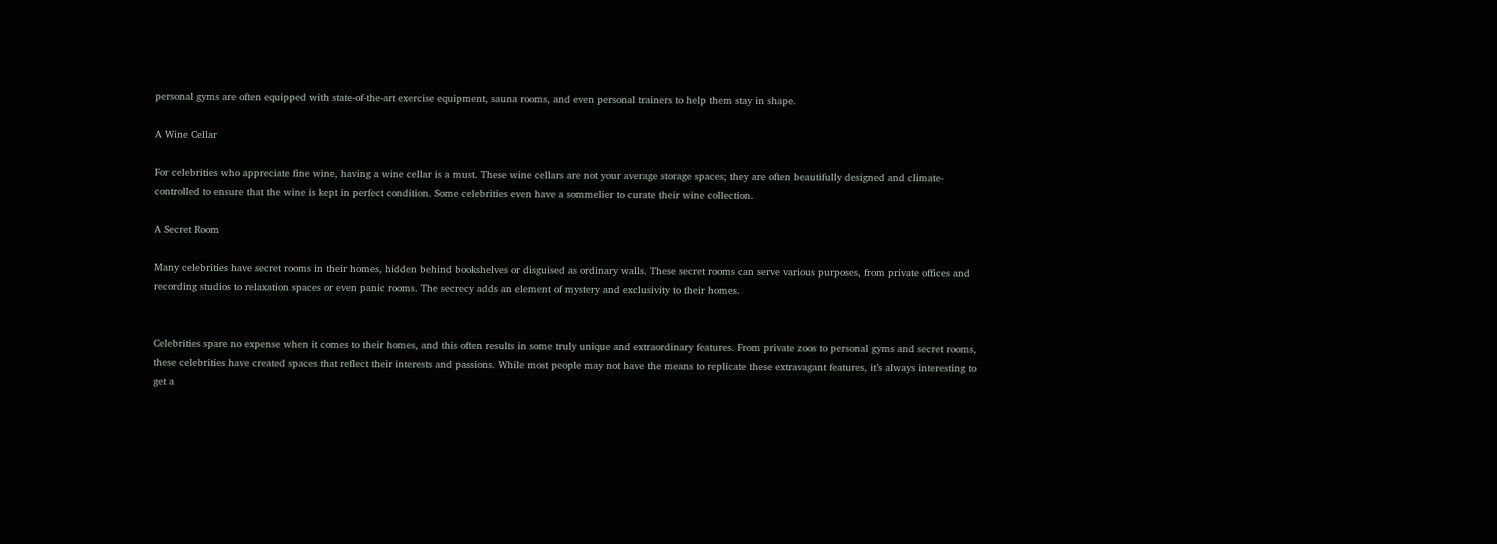personal gyms are often equipped with state-of-the-art exercise equipment, sauna rooms, and even personal trainers to help them stay in shape.

A Wine Cellar

For celebrities who appreciate fine wine, having a wine cellar is a must. These wine cellars are not your average storage spaces; they are often beautifully designed and climate-controlled to ensure that the wine is kept in perfect condition. Some celebrities even have a sommelier to curate their wine collection.

A Secret Room

Many celebrities have secret rooms in their homes, hidden behind bookshelves or disguised as ordinary walls. These secret rooms can serve various purposes, from private offices and recording studios to relaxation spaces or even panic rooms. The secrecy adds an element of mystery and exclusivity to their homes.


Celebrities spare no expense when it comes to their homes, and this often results in some truly unique and extraordinary features. From private zoos to personal gyms and secret rooms, these celebrities have created spaces that reflect their interests and passions. While most people may not have the means to replicate these extravagant features, it’s always interesting to get a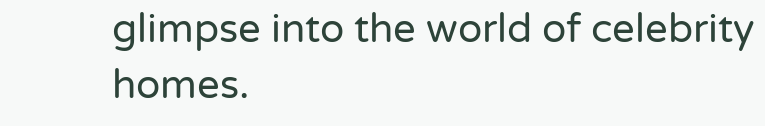glimpse into the world of celebrity homes.